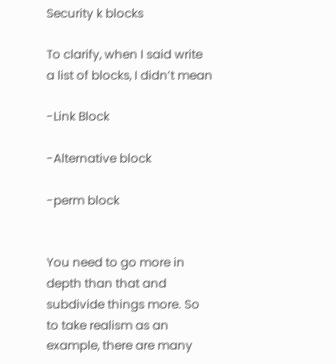Security k blocks

To clarify, when I said write a list of blocks, I didn’t mean

-Link Block

-Alternative block

-perm block


You need to go more in depth than that and subdivide things more. So to take realism as an example, there are many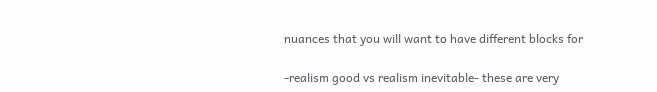nuances that you will want to have different blocks for

-realism good vs realism inevitable- these are very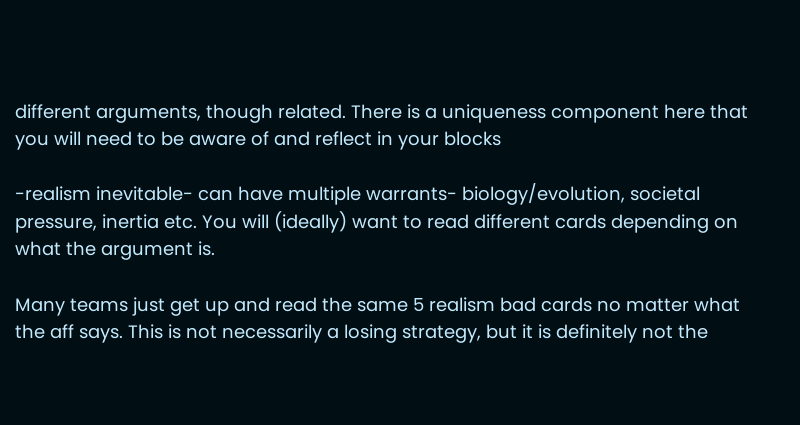different arguments, though related. There is a uniqueness component here that you will need to be aware of and reflect in your blocks

-realism inevitable- can have multiple warrants- biology/evolution, societal pressure, inertia etc. You will (ideally) want to read different cards depending on what the argument is.

Many teams just get up and read the same 5 realism bad cards no matter what the aff says. This is not necessarily a losing strategy, but it is definitely not the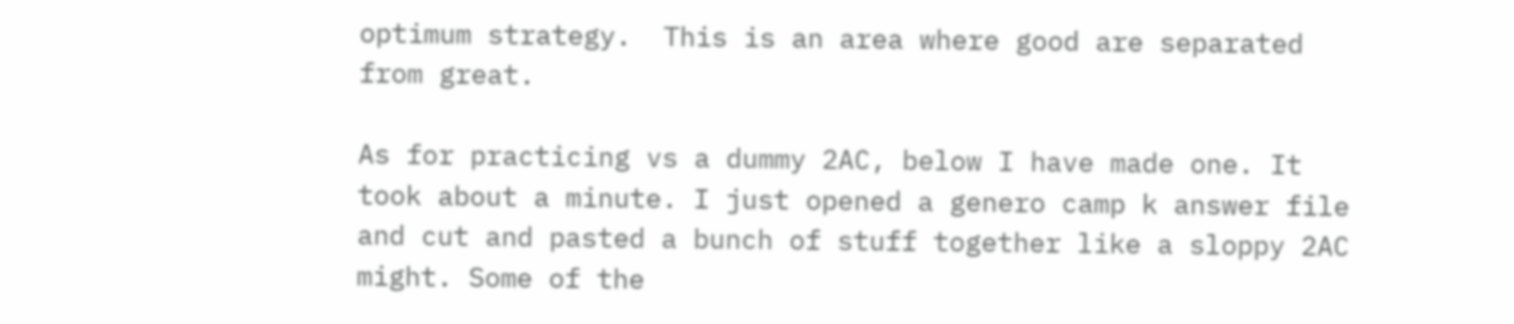optimum strategy.  This is an area where good are separated from great.

As for practicing vs a dummy 2AC, below I have made one. It took about a minute. I just opened a genero camp k answer file and cut and pasted a bunch of stuff together like a sloppy 2AC might. Some of the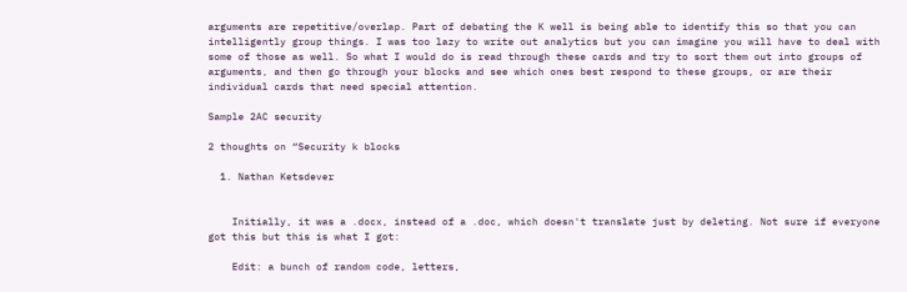arguments are repetitive/overlap. Part of debating the K well is being able to identify this so that you can intelligently group things. I was too lazy to write out analytics but you can imagine you will have to deal with some of those as well. So what I would do is read through these cards and try to sort them out into groups of arguments, and then go through your blocks and see which ones best respond to these groups, or are their individual cards that need special attention.

Sample 2AC security

2 thoughts on “Security k blocks

  1. Nathan Ketsdever


    Initially, it was a .docx, instead of a .doc, which doesn't translate just by deleting. Not sure if everyone got this but this is what I got:

    Edit: a bunch of random code, letters,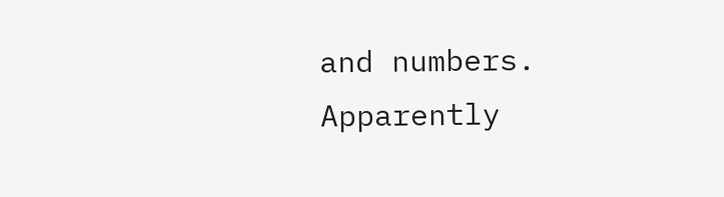and numbers. Apparently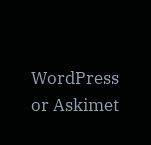WordPress or Askimet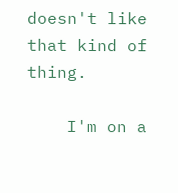doesn't like that kind of thing.

    I'm on a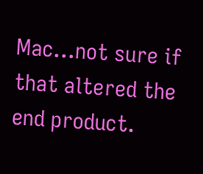Mac…not sure if that altered the end product.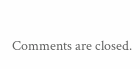Comments are closed.